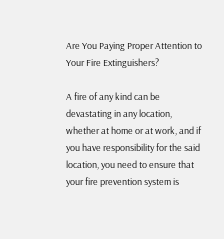Are You Paying Proper Attention to Your Fire Extinguishers?

A fire of any kind can be devastating in any location, whether at home or at work, and if you have responsibility for the said location, you need to ensure that your fire prevention system is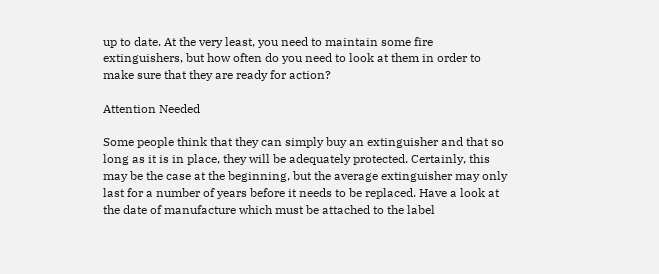up to date. At the very least, you need to maintain some fire extinguishers, but how often do you need to look at them in order to make sure that they are ready for action?

Attention Needed

Some people think that they can simply buy an extinguisher and that so long as it is in place, they will be adequately protected. Certainly, this may be the case at the beginning, but the average extinguisher may only last for a number of years before it needs to be replaced. Have a look at the date of manufacture which must be attached to the label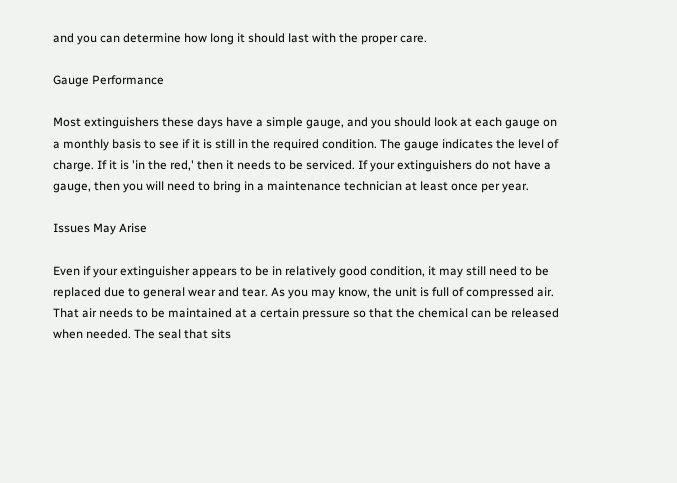and you can determine how long it should last with the proper care.

Gauge Performance

Most extinguishers these days have a simple gauge, and you should look at each gauge on a monthly basis to see if it is still in the required condition. The gauge indicates the level of charge. If it is 'in the red,' then it needs to be serviced. If your extinguishers do not have a gauge, then you will need to bring in a maintenance technician at least once per year.

Issues May Arise

Even if your extinguisher appears to be in relatively good condition, it may still need to be replaced due to general wear and tear. As you may know, the unit is full of compressed air. That air needs to be maintained at a certain pressure so that the chemical can be released when needed. The seal that sits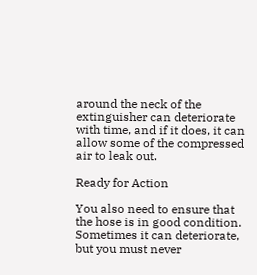around the neck of the extinguisher can deteriorate with time, and if it does, it can allow some of the compressed air to leak out.

Ready for Action

You also need to ensure that the hose is in good condition. Sometimes it can deteriorate, but you must never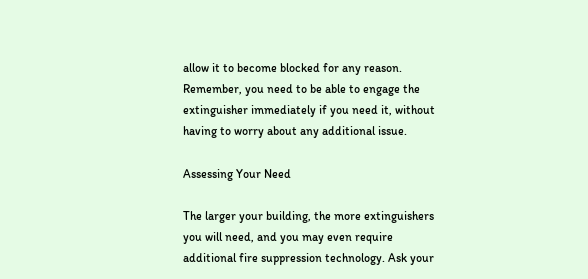allow it to become blocked for any reason. Remember, you need to be able to engage the extinguisher immediately if you need it, without having to worry about any additional issue.

Assessing Your Need

The larger your building, the more extinguishers you will need, and you may even require additional fire suppression technology. Ask your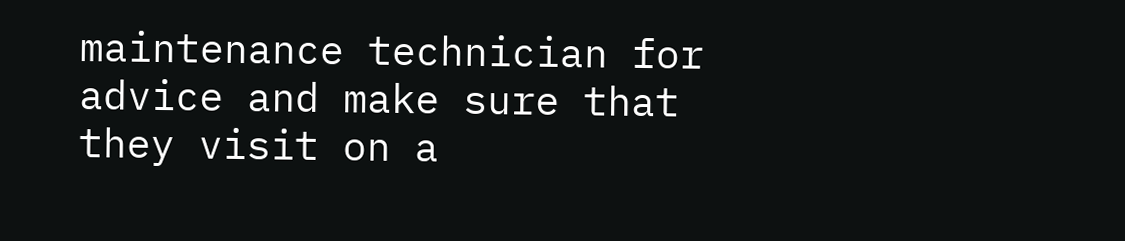maintenance technician for advice and make sure that they visit on a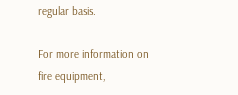regular basis.

For more information on fire equipment,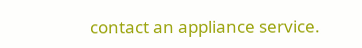contact an appliance service.